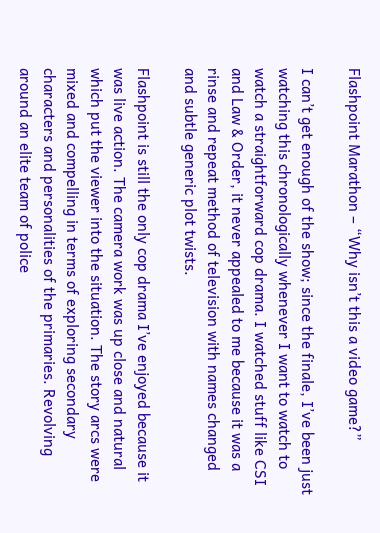Flashpoint Marathon – “Why isn’t this a video game?”

I can’t get enough of the show; since the finale, I’ve been just watching this chronologically whenever I want to watch to watch a straightforward cop drama. I watched stuff like CSI and Law & Order, it never appealed to me because it was a rinse and repeat method of television with names changed and subtle generic plot twists.

Flashpoint is still the only cop drama I’ve enjoyed because it was live action. The camera work was up close and natural which put the viewer into the situation. The story arcs were mixed and compelling in terms of exploring secondary characters and personalities of the primaries. Revolving around an elite team of police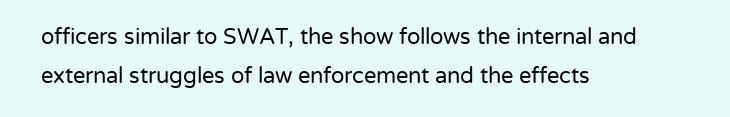officers similar to SWAT, the show follows the internal and external struggles of law enforcement and the effects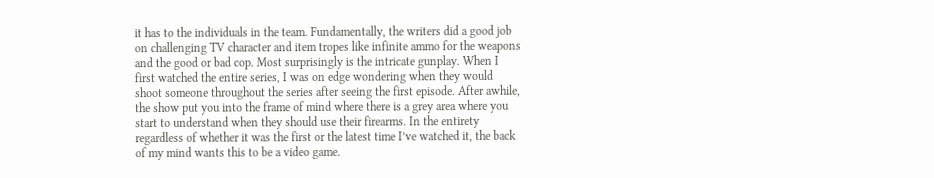it has to the individuals in the team. Fundamentally, the writers did a good job on challenging TV character and item tropes like infinite ammo for the weapons and the good or bad cop. Most surprisingly is the intricate gunplay. When I first watched the entire series, I was on edge wondering when they would shoot someone throughout the series after seeing the first episode. After awhile, the show put you into the frame of mind where there is a grey area where you start to understand when they should use their firearms. In the entirety regardless of whether it was the first or the latest time I’ve watched it, the back of my mind wants this to be a video game.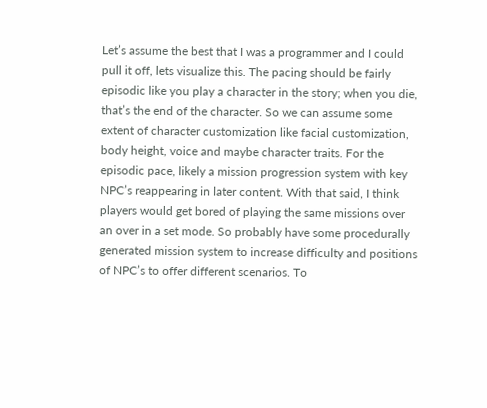Let’s assume the best that I was a programmer and I could pull it off, lets visualize this. The pacing should be fairly episodic like you play a character in the story; when you die, that’s the end of the character. So we can assume some extent of character customization like facial customization, body height, voice and maybe character traits. For the episodic pace, likely a mission progression system with key NPC’s reappearing in later content. With that said, I think players would get bored of playing the same missions over an over in a set mode. So probably have some procedurally generated mission system to increase difficulty and positions of NPC’s to offer different scenarios. To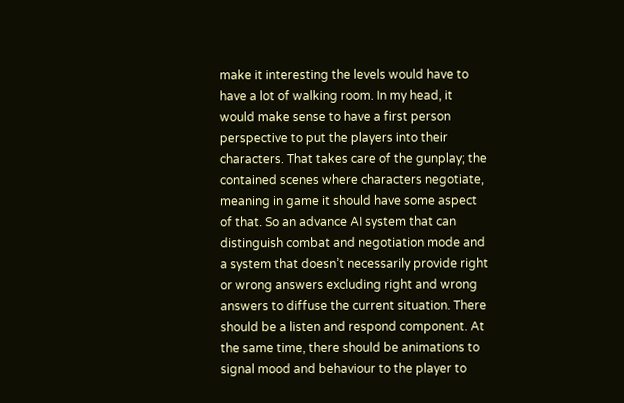make it interesting the levels would have to have a lot of walking room. In my head, it would make sense to have a first person perspective to put the players into their characters. That takes care of the gunplay; the contained scenes where characters negotiate, meaning in game it should have some aspect of that. So an advance AI system that can distinguish combat and negotiation mode and a system that doesn’t necessarily provide right or wrong answers excluding right and wrong answers to diffuse the current situation. There should be a listen and respond component. At the same time, there should be animations to signal mood and behaviour to the player to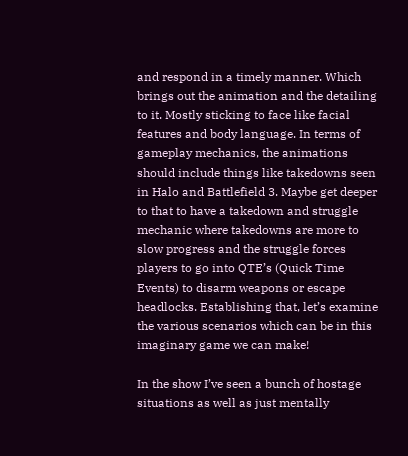and respond in a timely manner. Which brings out the animation and the detailing to it. Mostly sticking to face like facial features and body language. In terms of gameplay mechanics, the animations should include things like takedowns seen in Halo and Battlefield 3. Maybe get deeper to that to have a takedown and struggle mechanic where takedowns are more to slow progress and the struggle forces players to go into QTE’s (Quick Time Events) to disarm weapons or escape headlocks. Establishing that, let’s examine the various scenarios which can be in this imaginary game we can make!

In the show I’ve seen a bunch of hostage situations as well as just mentally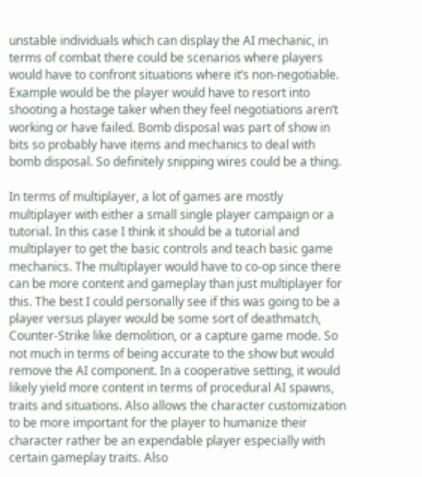unstable individuals which can display the AI mechanic, in terms of combat there could be scenarios where players would have to confront situations where it’s non-negotiable. Example would be the player would have to resort into shooting a hostage taker when they feel negotiations aren’t working or have failed. Bomb disposal was part of show in bits so probably have items and mechanics to deal with bomb disposal. So definitely snipping wires could be a thing.

In terms of multiplayer, a lot of games are mostly multiplayer with either a small single player campaign or a tutorial. In this case I think it should be a tutorial and multiplayer to get the basic controls and teach basic game mechanics. The multiplayer would have to co-op since there can be more content and gameplay than just multiplayer for this. The best I could personally see if this was going to be a player versus player would be some sort of deathmatch, Counter-Strike like demolition, or a capture game mode. So not much in terms of being accurate to the show but would remove the AI component. In a cooperative setting, it would likely yield more content in terms of procedural AI spawns, traits and situations. Also allows the character customization to be more important for the player to humanize their character rather be an expendable player especially with certain gameplay traits. Also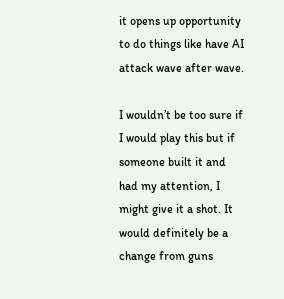it opens up opportunity to do things like have AI attack wave after wave.

I wouldn’t be too sure if I would play this but if someone built it and had my attention, I might give it a shot. It would definitely be a change from guns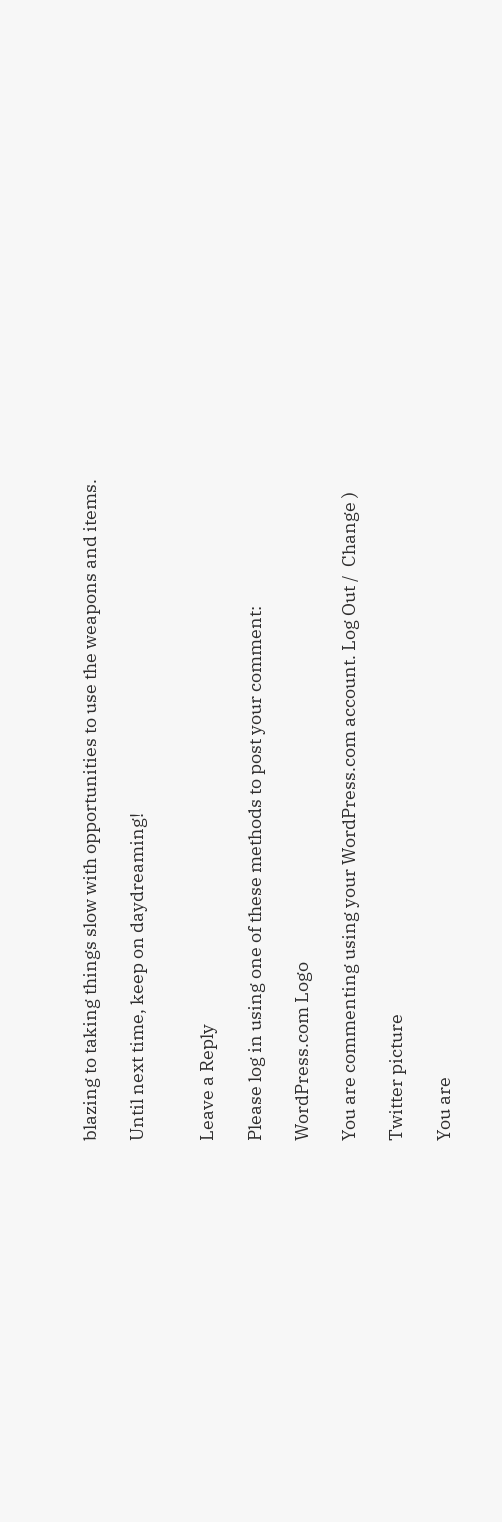blazing to taking things slow with opportunities to use the weapons and items.

Until next time, keep on daydreaming!


Leave a Reply

Please log in using one of these methods to post your comment:

WordPress.com Logo

You are commenting using your WordPress.com account. Log Out /  Change )

Twitter picture

You are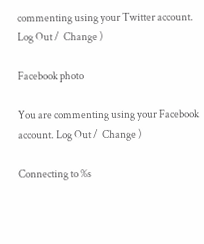commenting using your Twitter account. Log Out /  Change )

Facebook photo

You are commenting using your Facebook account. Log Out /  Change )

Connecting to %s